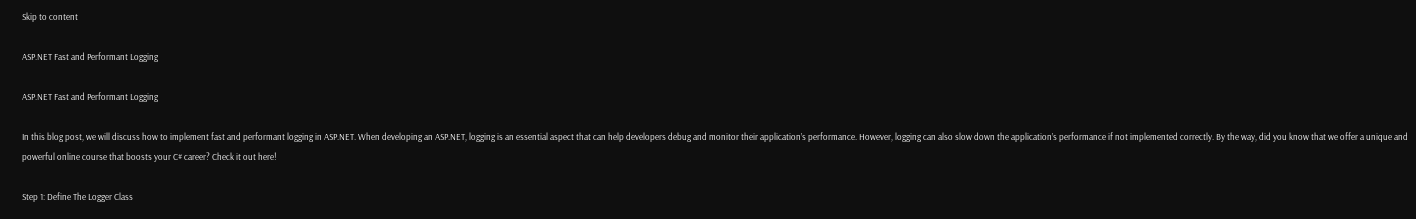Skip to content

ASP.NET Fast and Performant Logging

ASP.NET Fast and Performant Logging

In this blog post, we will discuss how to implement fast and performant logging in ASP.NET. When developing an ASP.NET, logging is an essential aspect that can help developers debug and monitor their application’s performance. However, logging can also slow down the application’s performance if not implemented correctly. By the way, did you know that we offer a unique and powerful online course that boosts your C# career? Check it out here!

Step 1: Define The Logger Class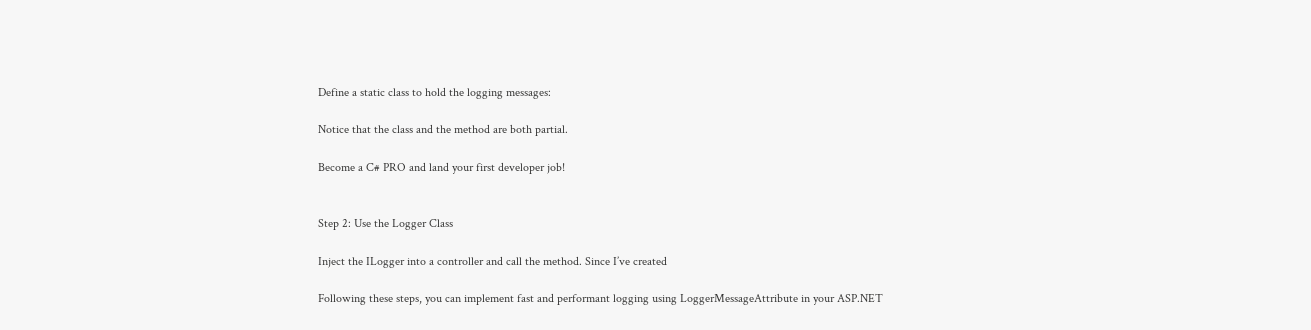Define a static class to hold the logging messages:

Notice that the class and the method are both partial.

Become a C# PRO and land your first developer job!


Step 2: Use the Logger Class

Inject the ILogger into a controller and call the method. Since I’ve created

Following these steps, you can implement fast and performant logging using LoggerMessageAttribute in your ASP.NET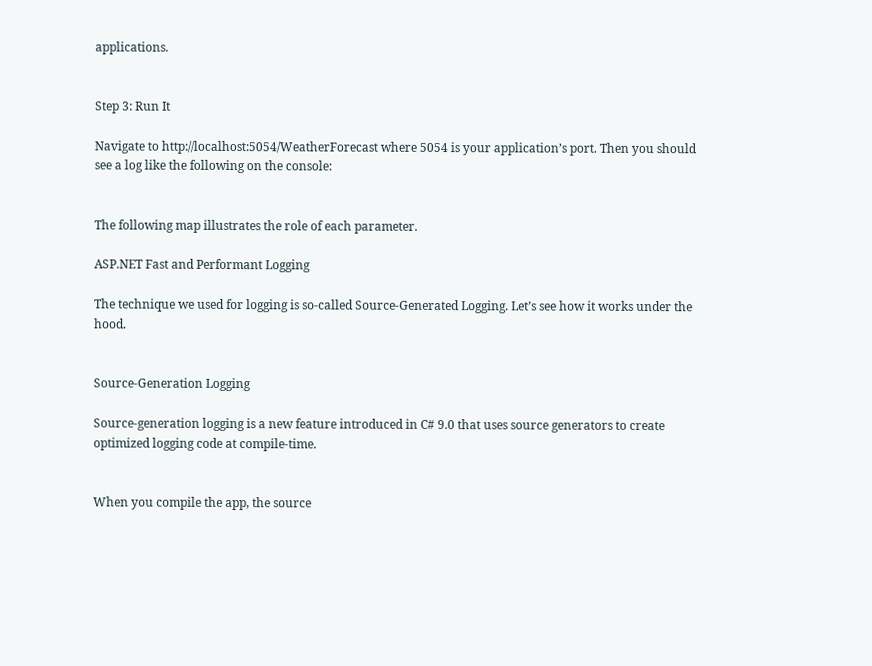applications.


Step 3: Run It

Navigate to http://localhost:5054/WeatherForecast where 5054 is your application’s port. Then you should see a log like the following on the console:


The following map illustrates the role of each parameter.

ASP.NET Fast and Performant Logging

The technique we used for logging is so-called Source-Generated Logging. Let’s see how it works under the hood.


Source-Generation Logging

Source-generation logging is a new feature introduced in C# 9.0 that uses source generators to create optimized logging code at compile-time.


When you compile the app, the source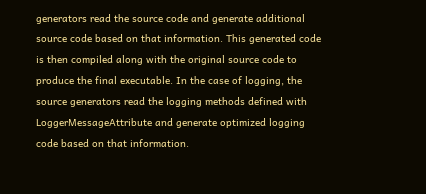generators read the source code and generate additional source code based on that information. This generated code is then compiled along with the original source code to produce the final executable. In the case of logging, the source generators read the logging methods defined with LoggerMessageAttribute and generate optimized logging code based on that information.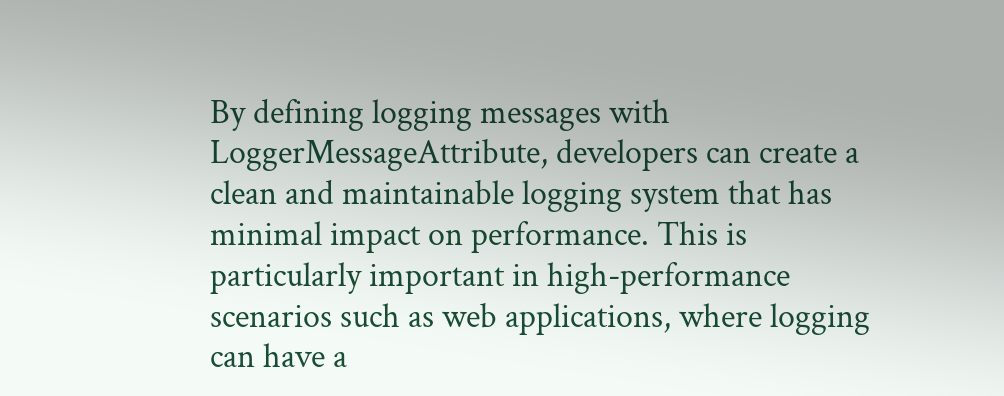By defining logging messages with LoggerMessageAttribute, developers can create a clean and maintainable logging system that has minimal impact on performance. This is particularly important in high-performance scenarios such as web applications, where logging can have a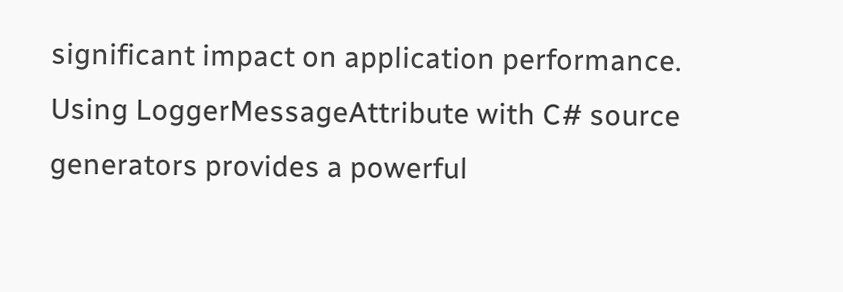significant impact on application performance. Using LoggerMessageAttribute with C# source generators provides a powerful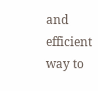and efficient way to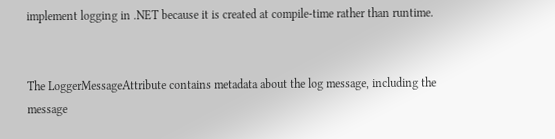implement logging in .NET because it is created at compile-time rather than runtime.


The LoggerMessageAttribute contains metadata about the log message, including the message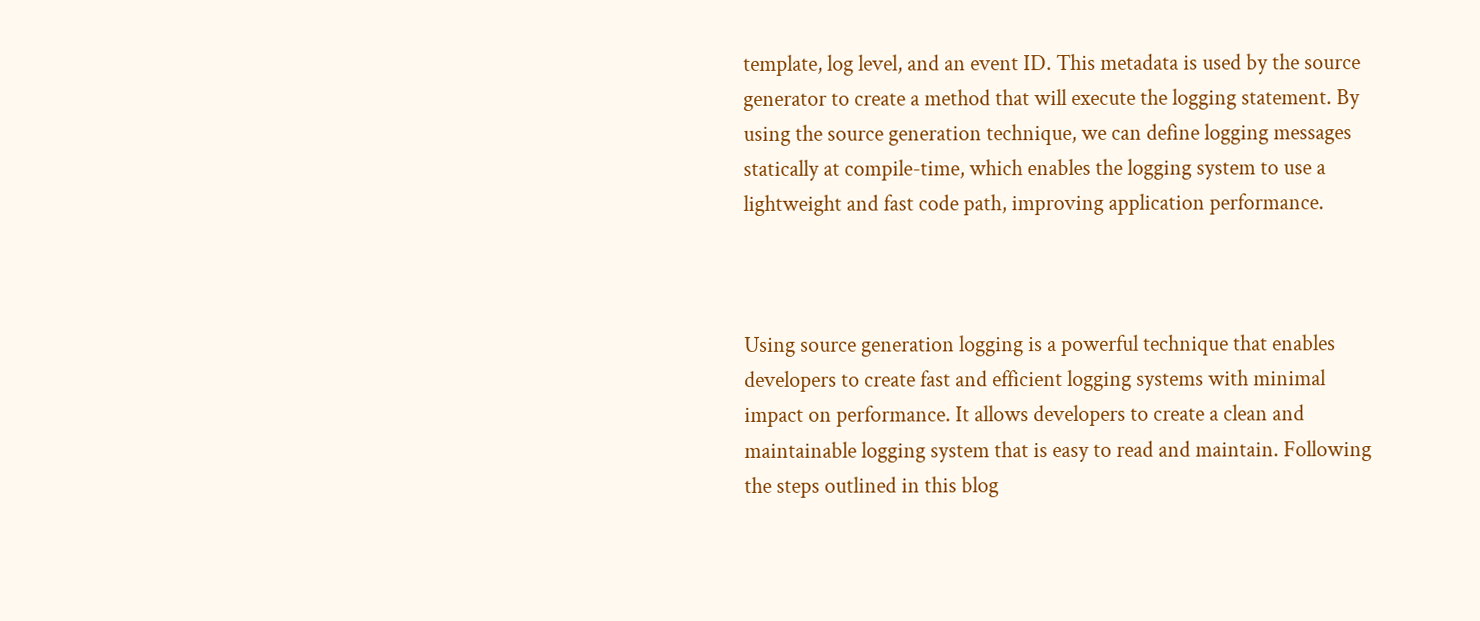template, log level, and an event ID. This metadata is used by the source generator to create a method that will execute the logging statement. By using the source generation technique, we can define logging messages statically at compile-time, which enables the logging system to use a lightweight and fast code path, improving application performance.



Using source generation logging is a powerful technique that enables developers to create fast and efficient logging systems with minimal impact on performance. It allows developers to create a clean and maintainable logging system that is easy to read and maintain. Following the steps outlined in this blog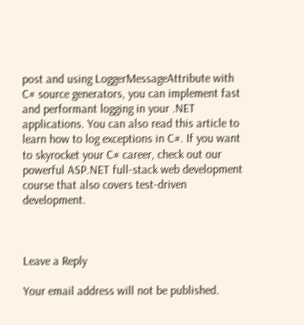post and using LoggerMessageAttribute with C# source generators, you can implement fast and performant logging in your .NET applications. You can also read this article to learn how to log exceptions in C#. If you want to skyrocket your C# career, check out our powerful ASP.NET full-stack web development course that also covers test-driven development.



Leave a Reply

Your email address will not be published.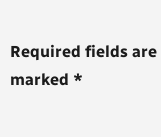Required fields are marked *